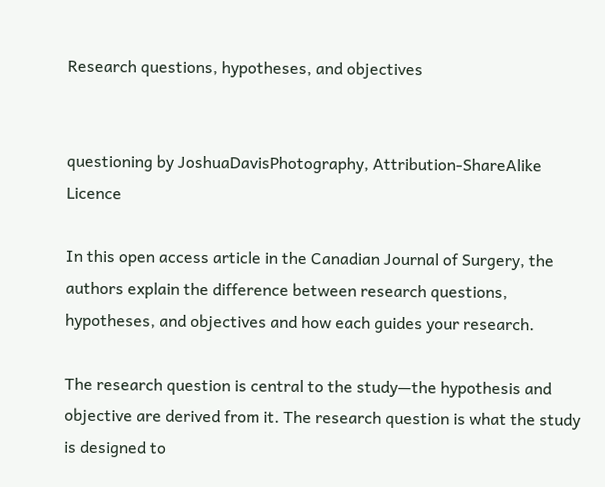Research questions, hypotheses, and objectives


questioning by JoshuaDavisPhotography, Attribution-ShareAlike Licence

In this open access article in the Canadian Journal of Surgery, the authors explain the difference between research questions, hypotheses, and objectives and how each guides your research.

The research question is central to the study—the hypothesis and objective are derived from it. The research question is what the study is designed to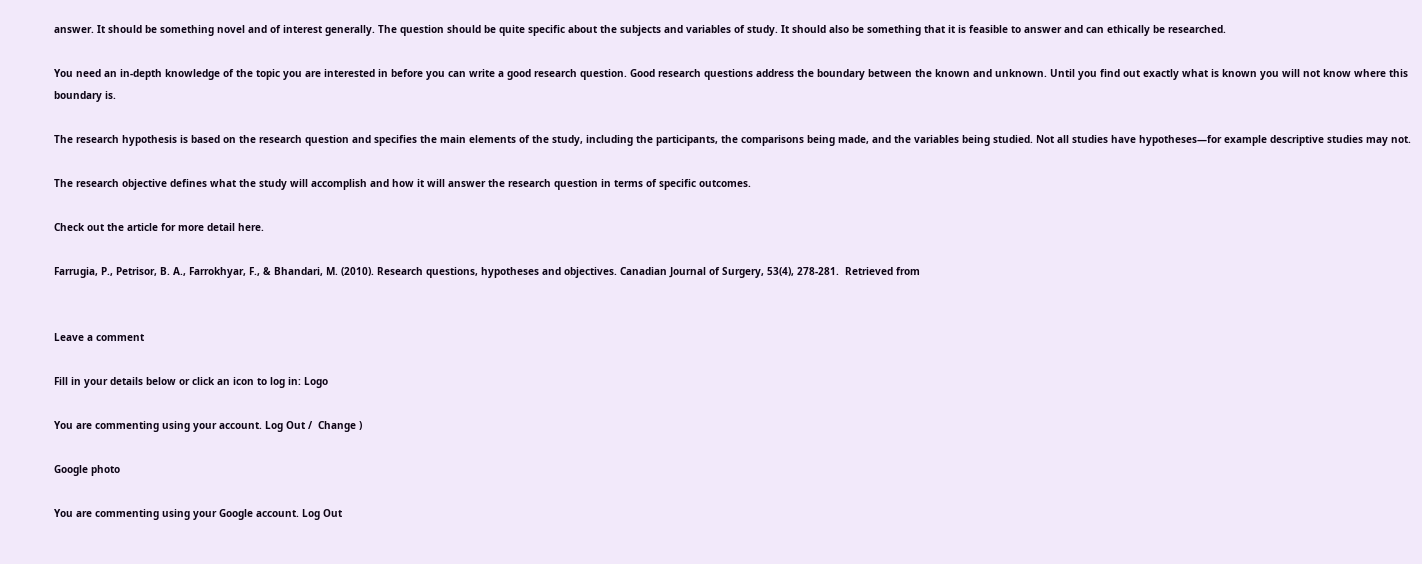answer. It should be something novel and of interest generally. The question should be quite specific about the subjects and variables of study. It should also be something that it is feasible to answer and can ethically be researched.

You need an in-depth knowledge of the topic you are interested in before you can write a good research question. Good research questions address the boundary between the known and unknown. Until you find out exactly what is known you will not know where this boundary is.

The research hypothesis is based on the research question and specifies the main elements of the study, including the participants, the comparisons being made, and the variables being studied. Not all studies have hypotheses—for example descriptive studies may not.

The research objective defines what the study will accomplish and how it will answer the research question in terms of specific outcomes.

Check out the article for more detail here.

Farrugia, P., Petrisor, B. A., Farrokhyar, F., & Bhandari, M. (2010). Research questions, hypotheses and objectives. Canadian Journal of Surgery, 53(4), 278-281.  Retrieved from


Leave a comment

Fill in your details below or click an icon to log in: Logo

You are commenting using your account. Log Out /  Change )

Google photo

You are commenting using your Google account. Log Out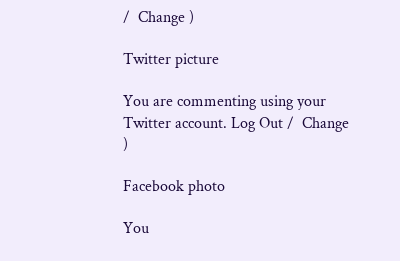/  Change )

Twitter picture

You are commenting using your Twitter account. Log Out /  Change )

Facebook photo

You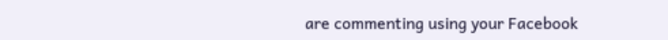are commenting using your Facebook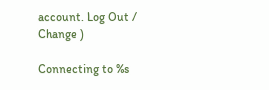account. Log Out /  Change )

Connecting to %s